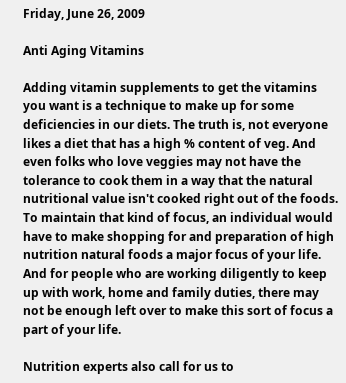Friday, June 26, 2009

Anti Aging Vitamins

Adding vitamin supplements to get the vitamins you want is a technique to make up for some deficiencies in our diets. The truth is, not everyone likes a diet that has a high % content of veg. And even folks who love veggies may not have the tolerance to cook them in a way that the natural nutritional value isn't cooked right out of the foods. To maintain that kind of focus, an individual would have to make shopping for and preparation of high nutrition natural foods a major focus of your life. And for people who are working diligently to keep up with work, home and family duties, there may not be enough left over to make this sort of focus a part of your life.

Nutrition experts also call for us to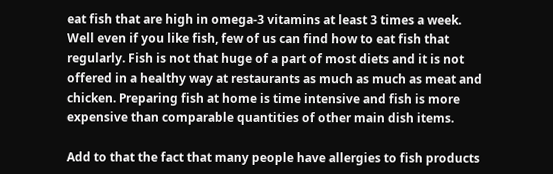eat fish that are high in omega-3 vitamins at least 3 times a week. Well even if you like fish, few of us can find how to eat fish that regularly. Fish is not that huge of a part of most diets and it is not offered in a healthy way at restaurants as much as much as meat and chicken. Preparing fish at home is time intensive and fish is more expensive than comparable quantities of other main dish items.

Add to that the fact that many people have allergies to fish products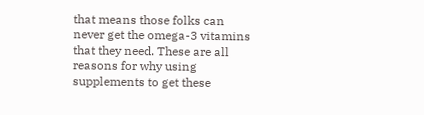that means those folks can never get the omega-3 vitamins that they need. These are all reasons for why using supplements to get these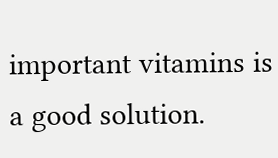important vitamins is a good solution.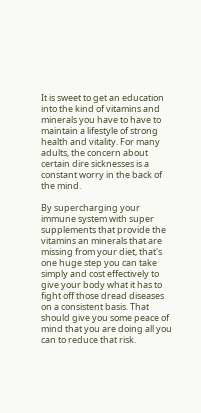It is sweet to get an education into the kind of vitamins and minerals you have to have to maintain a lifestyle of strong health and vitality. For many adults, the concern about certain dire sicknesses is a constant worry in the back of the mind.

By supercharging your immune system with super supplements that provide the vitamins an minerals that are missing from your diet, that's one huge step you can take simply and cost effectively to give your body what it has to fight off those dread diseases on a consistent basis. That should give you some peace of mind that you are doing all you can to reduce that risk.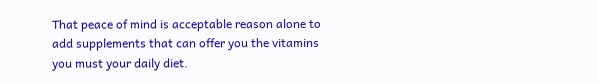That peace of mind is acceptable reason alone to add supplements that can offer you the vitamins you must your daily diet.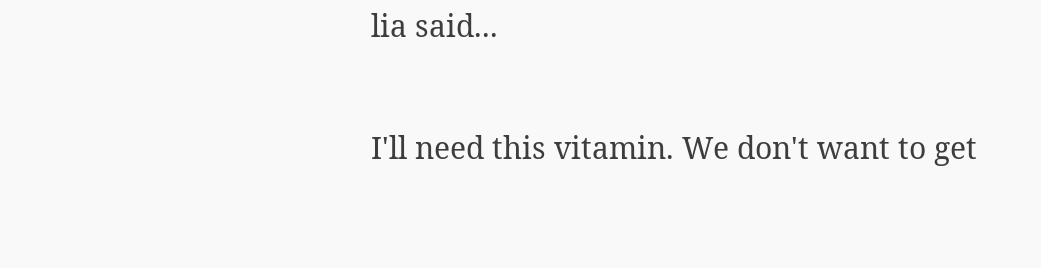lia said...

I'll need this vitamin. We don't want to get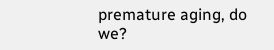premature aging, do we?